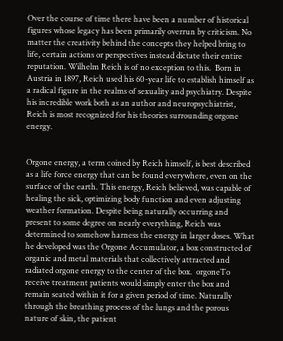Over the course of time there have been a number of historical figures whose legacy has been primarily overrun by criticism. No matter the creativity behind the concepts they helped bring to life, certain actions or perspectives instead dictate their entire reputation. Wilhelm Reich is of no exception to this.  Born in Austria in 1897, Reich used his 60-year life to establish himself as a radical figure in the realms of sexuality and psychiatry. Despite his incredible work both as an author and neuropsychiatrist, Reich is most recognized for his theories surrounding orgone energy.


Orgone energy, a term coined by Reich himself, is best described as a life force energy that can be found everywhere, even on the surface of the earth. This energy, Reich believed, was capable of healing the sick, optimizing body function and even adjusting weather formation. Despite being naturally occurring and present to some degree on nearly everything, Reich was determined to somehow harness the energy in larger doses. What he developed was the Orgone Accumulator, a box constructed of organic and metal materials that collectively attracted and radiated orgone energy to the center of the box.  orgoneTo receive treatment patients would simply enter the box and remain seated within it for a given period of time. Naturally through the breathing process of the lungs and the porous nature of skin, the patient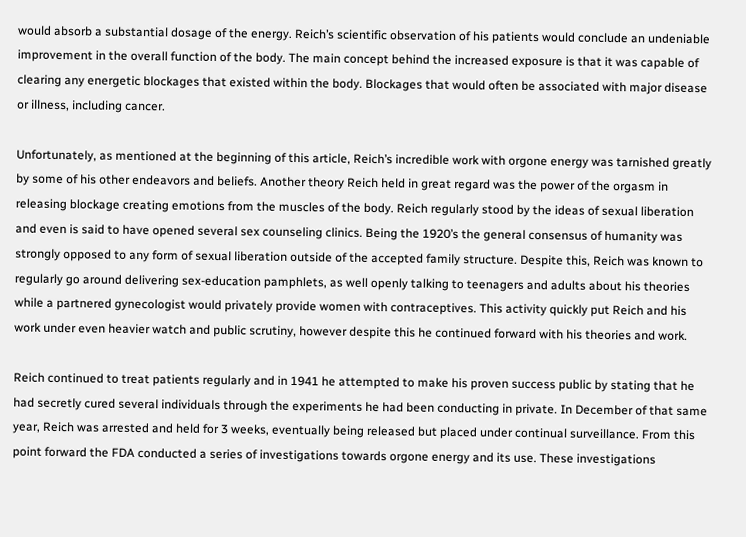would absorb a substantial dosage of the energy. Reich’s scientific observation of his patients would conclude an undeniable improvement in the overall function of the body. The main concept behind the increased exposure is that it was capable of clearing any energetic blockages that existed within the body. Blockages that would often be associated with major disease or illness, including cancer.

Unfortunately, as mentioned at the beginning of this article, Reich’s incredible work with orgone energy was tarnished greatly by some of his other endeavors and beliefs. Another theory Reich held in great regard was the power of the orgasm in releasing blockage creating emotions from the muscles of the body. Reich regularly stood by the ideas of sexual liberation and even is said to have opened several sex counseling clinics. Being the 1920’s the general consensus of humanity was strongly opposed to any form of sexual liberation outside of the accepted family structure. Despite this, Reich was known to regularly go around delivering sex-education pamphlets, as well openly talking to teenagers and adults about his theories while a partnered gynecologist would privately provide women with contraceptives. This activity quickly put Reich and his work under even heavier watch and public scrutiny, however despite this he continued forward with his theories and work.

Reich continued to treat patients regularly and in 1941 he attempted to make his proven success public by stating that he had secretly cured several individuals through the experiments he had been conducting in private. In December of that same year, Reich was arrested and held for 3 weeks, eventually being released but placed under continual surveillance. From this point forward the FDA conducted a series of investigations towards orgone energy and its use. These investigations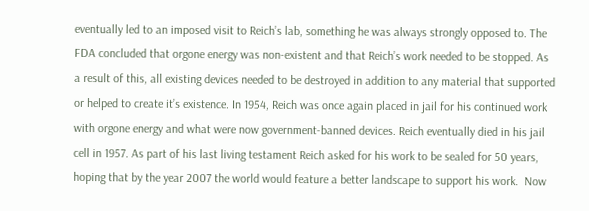eventually led to an imposed visit to Reich’s lab, something he was always strongly opposed to. The FDA concluded that orgone energy was non-existent and that Reich’s work needed to be stopped. As a result of this, all existing devices needed to be destroyed in addition to any material that supported or helped to create it’s existence. In 1954, Reich was once again placed in jail for his continued work with orgone energy and what were now government-banned devices. Reich eventually died in his jail cell in 1957. As part of his last living testament Reich asked for his work to be sealed for 50 years, hoping that by the year 2007 the world would feature a better landscape to support his work.  Now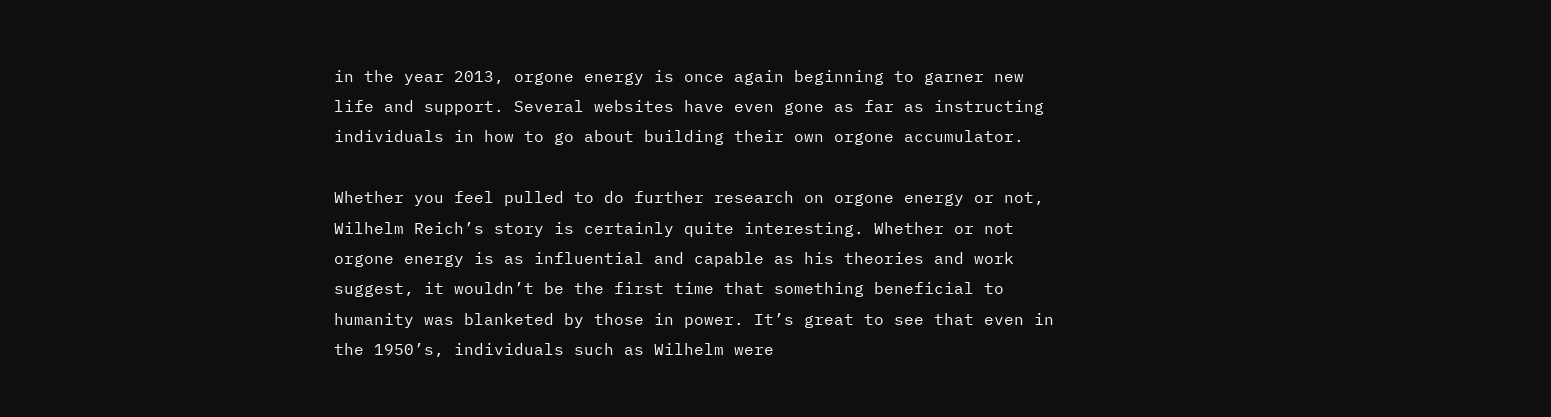in the year 2013, orgone energy is once again beginning to garner new life and support. Several websites have even gone as far as instructing individuals in how to go about building their own orgone accumulator.

Whether you feel pulled to do further research on orgone energy or not, Wilhelm Reich’s story is certainly quite interesting. Whether or not orgone energy is as influential and capable as his theories and work suggest, it wouldn’t be the first time that something beneficial to humanity was blanketed by those in power. It’s great to see that even in the 1950’s, individuals such as Wilhelm were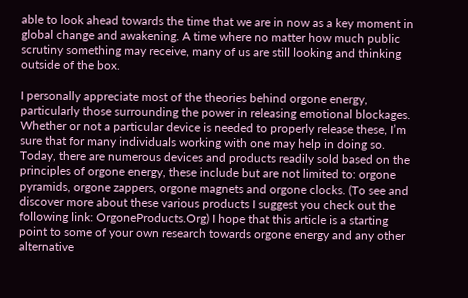able to look ahead towards the time that we are in now as a key moment in global change and awakening. A time where no matter how much public scrutiny something may receive, many of us are still looking and thinking outside of the box.

I personally appreciate most of the theories behind orgone energy, particularly those surrounding the power in releasing emotional blockages. Whether or not a particular device is needed to properly release these, I’m sure that for many individuals working with one may help in doing so. Today, there are numerous devices and products readily sold based on the principles of orgone energy, these include but are not limited to: orgone pyramids, orgone zappers, orgone magnets and orgone clocks. (To see and discover more about these various products I suggest you check out the following link: OrgoneProducts.Org) I hope that this article is a starting point to some of your own research towards orgone energy and any other alternative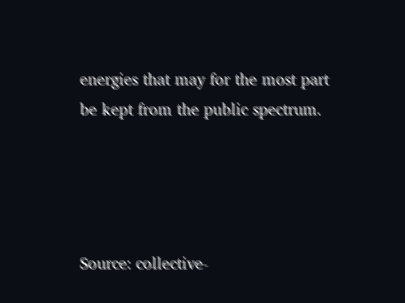energies that may for the most part be kept from the public spectrum.




Source: collective-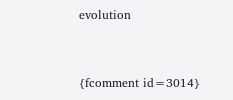evolution


{fcomment id=3014}